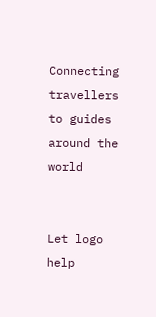Connecting travellers to guides around the world


Let logo help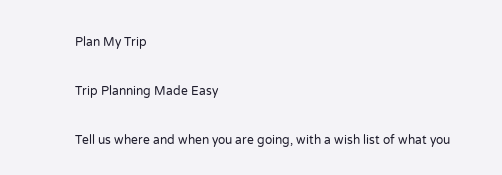Plan My Trip

Trip Planning Made Easy

Tell us where and when you are going, with a wish list of what you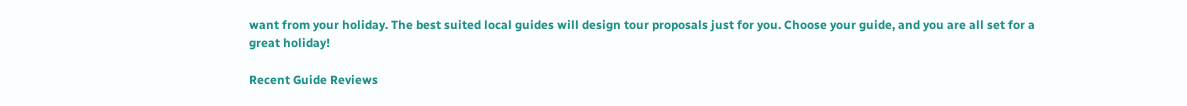want from your holiday. The best suited local guides will design tour proposals just for you. Choose your guide, and you are all set for a great holiday!

Recent Guide Reviews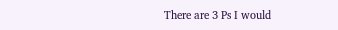There are 3 Ps I would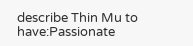describe Thin Mu to have:Passionate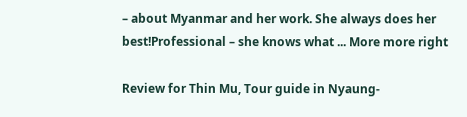– about Myanmar and her work. She always does her best!Professional – she knows what ... More more right

Review for Thin Mu, Tour guide in Nyaung-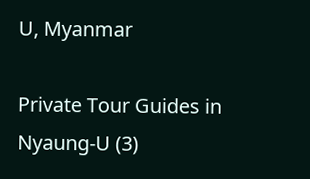U, Myanmar

Private Tour Guides in Nyaung-U (3)